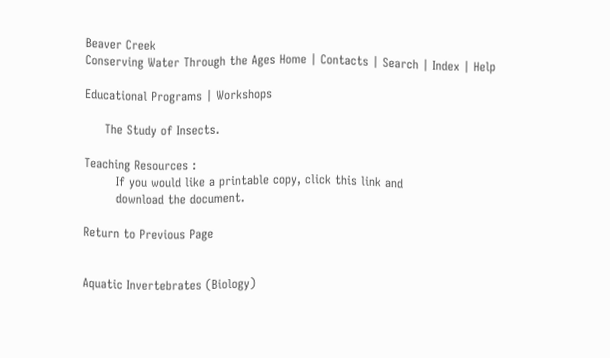Beaver Creek
Conserving Water Through the Ages Home | Contacts | Search | Index | Help

Educational Programs | Workshops

     The Study of Insects.

Teaching Resources :
        If you would like a printable copy, click this link and
        download the document.

Return to Previous Page


Aquatic Invertebrates (Biology)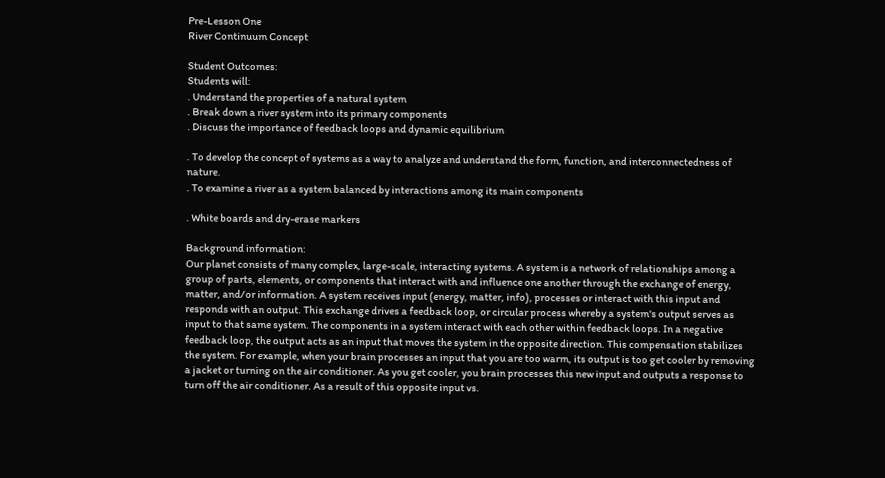Pre-Lesson One
River Continuum Concept

Student Outcomes:
Students will:
. Understand the properties of a natural system
. Break down a river system into its primary components
. Discuss the importance of feedback loops and dynamic equilibrium

. To develop the concept of systems as a way to analyze and understand the form, function, and interconnectedness of nature.
. To examine a river as a system balanced by interactions among its main components

. White boards and dry-erase markers

Background information:
Our planet consists of many complex, large-scale, interacting systems. A system is a network of relationships among a group of parts, elements, or components that interact with and influence one another through the exchange of energy, matter, and/or information. A system receives input (energy, matter, info), processes or interact with this input and responds with an output. This exchange drives a feedback loop, or circular process whereby a system's output serves as input to that same system. The components in a system interact with each other within feedback loops. In a negative feedback loop, the output acts as an input that moves the system in the opposite direction. This compensation stabilizes the system. For example, when your brain processes an input that you are too warm, its output is too get cooler by removing a jacket or turning on the air conditioner. As you get cooler, you brain processes this new input and outputs a response to turn off the air conditioner. As a result of this opposite input vs.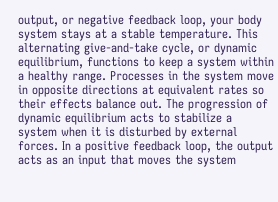output, or negative feedback loop, your body system stays at a stable temperature. This alternating give-and-take cycle, or dynamic equilibrium, functions to keep a system within a healthy range. Processes in the system move in opposite directions at equivalent rates so their effects balance out. The progression of dynamic equilibrium acts to stabilize a system when it is disturbed by external forces. In a positive feedback loop, the output acts as an input that moves the system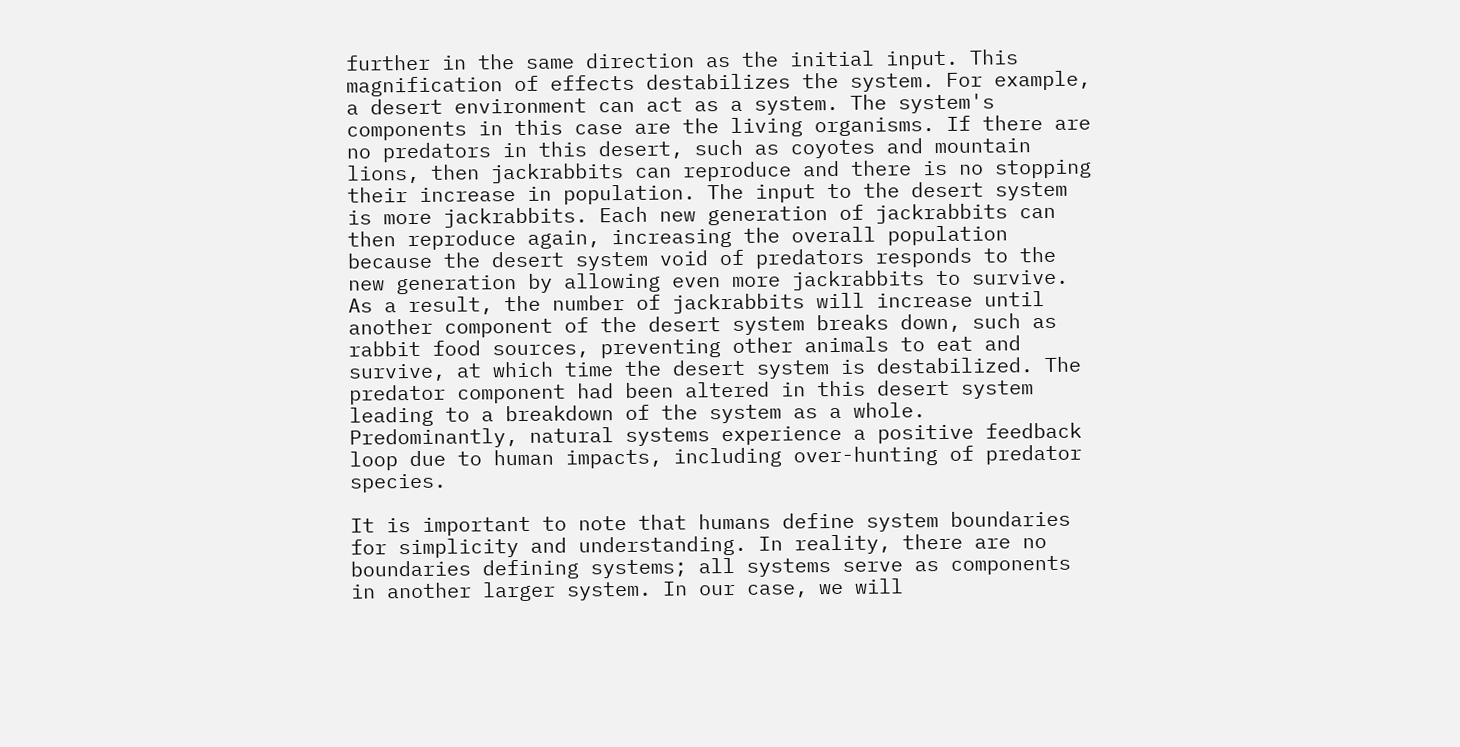further in the same direction as the initial input. This magnification of effects destabilizes the system. For example, a desert environment can act as a system. The system's components in this case are the living organisms. If there are no predators in this desert, such as coyotes and mountain lions, then jackrabbits can reproduce and there is no stopping their increase in population. The input to the desert system is more jackrabbits. Each new generation of jackrabbits can then reproduce again, increasing the overall population because the desert system void of predators responds to the new generation by allowing even more jackrabbits to survive. As a result, the number of jackrabbits will increase until another component of the desert system breaks down, such as rabbit food sources, preventing other animals to eat and survive, at which time the desert system is destabilized. The predator component had been altered in this desert system leading to a breakdown of the system as a whole. Predominantly, natural systems experience a positive feedback loop due to human impacts, including over-hunting of predator species.

It is important to note that humans define system boundaries for simplicity and understanding. In reality, there are no boundaries defining systems; all systems serve as components in another larger system. In our case, we will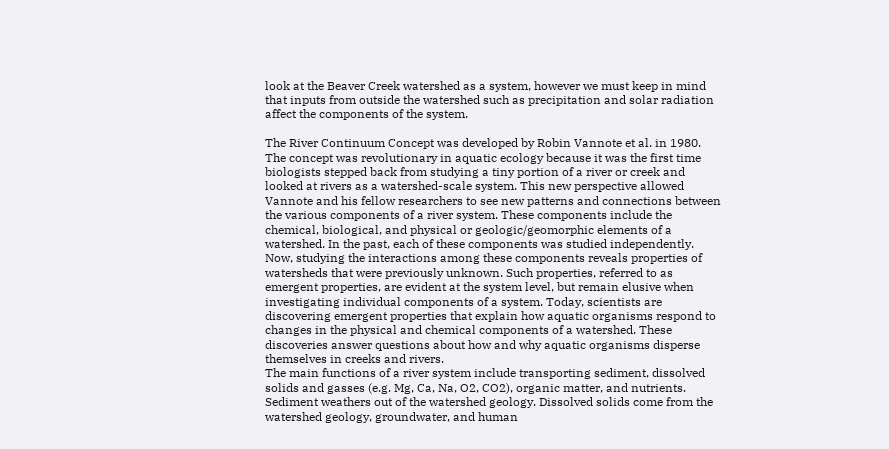look at the Beaver Creek watershed as a system, however we must keep in mind that inputs from outside the watershed such as precipitation and solar radiation affect the components of the system.

The River Continuum Concept was developed by Robin Vannote et al. in 1980. The concept was revolutionary in aquatic ecology because it was the first time biologists stepped back from studying a tiny portion of a river or creek and looked at rivers as a watershed-scale system. This new perspective allowed Vannote and his fellow researchers to see new patterns and connections between the various components of a river system. These components include the chemical, biological, and physical or geologic/geomorphic elements of a watershed. In the past, each of these components was studied independently. Now, studying the interactions among these components reveals properties of watersheds that were previously unknown. Such properties, referred to as emergent properties, are evident at the system level, but remain elusive when investigating individual components of a system. Today, scientists are discovering emergent properties that explain how aquatic organisms respond to changes in the physical and chemical components of a watershed. These discoveries answer questions about how and why aquatic organisms disperse themselves in creeks and rivers.
The main functions of a river system include transporting sediment, dissolved solids and gasses (e.g. Mg, Ca, Na, O2, CO2), organic matter, and nutrients. Sediment weathers out of the watershed geology. Dissolved solids come from the watershed geology, groundwater, and human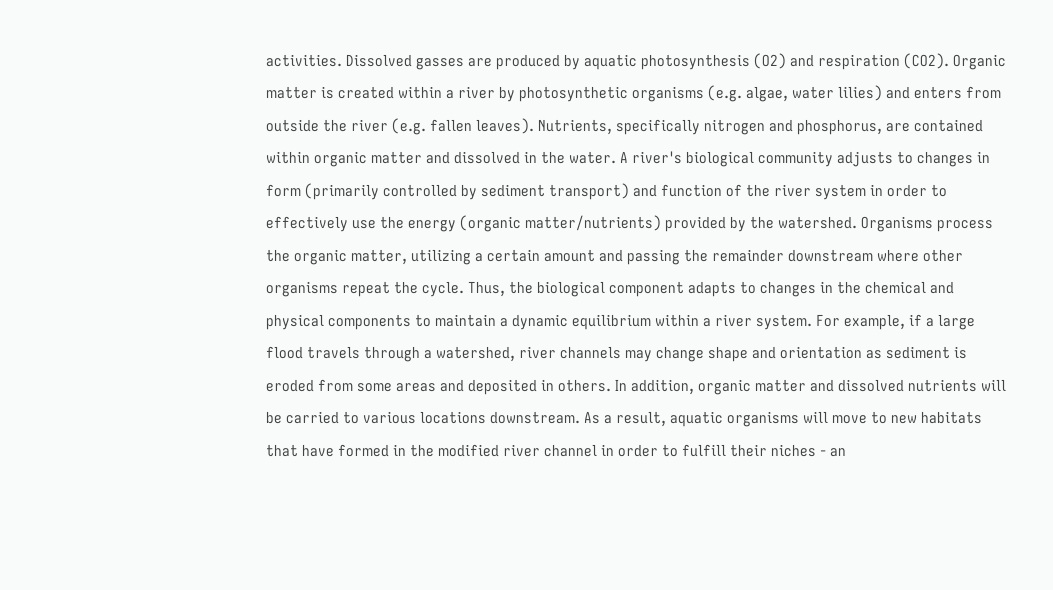activities. Dissolved gasses are produced by aquatic photosynthesis (O2) and respiration (CO2). Organic matter is created within a river by photosynthetic organisms (e.g. algae, water lilies) and enters from outside the river (e.g. fallen leaves). Nutrients, specifically nitrogen and phosphorus, are contained within organic matter and dissolved in the water. A river's biological community adjusts to changes in form (primarily controlled by sediment transport) and function of the river system in order to effectively use the energy (organic matter/nutrients) provided by the watershed. Organisms process the organic matter, utilizing a certain amount and passing the remainder downstream where other organisms repeat the cycle. Thus, the biological component adapts to changes in the chemical and physical components to maintain a dynamic equilibrium within a river system. For example, if a large flood travels through a watershed, river channels may change shape and orientation as sediment is eroded from some areas and deposited in others. In addition, organic matter and dissolved nutrients will be carried to various locations downstream. As a result, aquatic organisms will move to new habitats that have formed in the modified river channel in order to fulfill their niches - an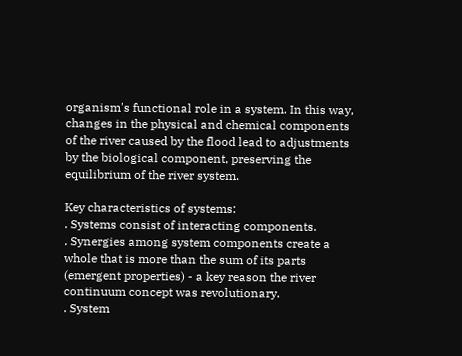organism's functional role in a system. In this way, changes in the physical and chemical components of the river caused by the flood lead to adjustments by the biological component, preserving the equilibrium of the river system.

Key characteristics of systems:
. Systems consist of interacting components.
. Synergies among system components create a whole that is more than the sum of its parts (emergent properties) - a key reason the river continuum concept was revolutionary.
. System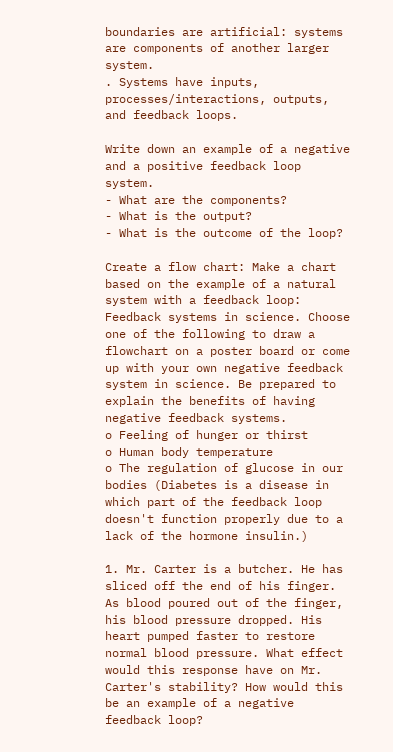boundaries are artificial: systems are components of another larger system.
. Systems have inputs, processes/interactions, outputs, and feedback loops.

Write down an example of a negative and a positive feedback loop system.
- What are the components?
- What is the output?
- What is the outcome of the loop?

Create a flow chart: Make a chart based on the example of a natural system with a feedback loop:
Feedback systems in science. Choose one of the following to draw a flowchart on a poster board or come up with your own negative feedback system in science. Be prepared to explain the benefits of having negative feedback systems.
o Feeling of hunger or thirst
o Human body temperature
o The regulation of glucose in our bodies (Diabetes is a disease in which part of the feedback loop doesn't function properly due to a lack of the hormone insulin.)

1. Mr. Carter is a butcher. He has sliced off the end of his finger. As blood poured out of the finger, his blood pressure dropped. His heart pumped faster to restore normal blood pressure. What effect would this response have on Mr. Carter's stability? How would this be an example of a negative feedback loop?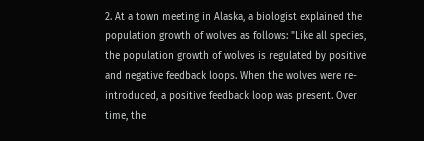2. At a town meeting in Alaska, a biologist explained the population growth of wolves as follows: "Like all species, the population growth of wolves is regulated by positive and negative feedback loops. When the wolves were re-introduced, a positive feedback loop was present. Over time, the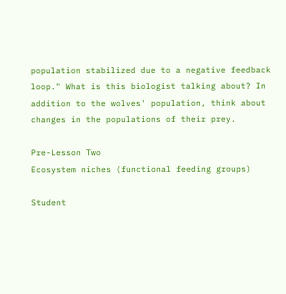population stabilized due to a negative feedback loop." What is this biologist talking about? In addition to the wolves' population, think about changes in the populations of their prey.

Pre-Lesson Two
Ecosystem niches (functional feeding groups)

Student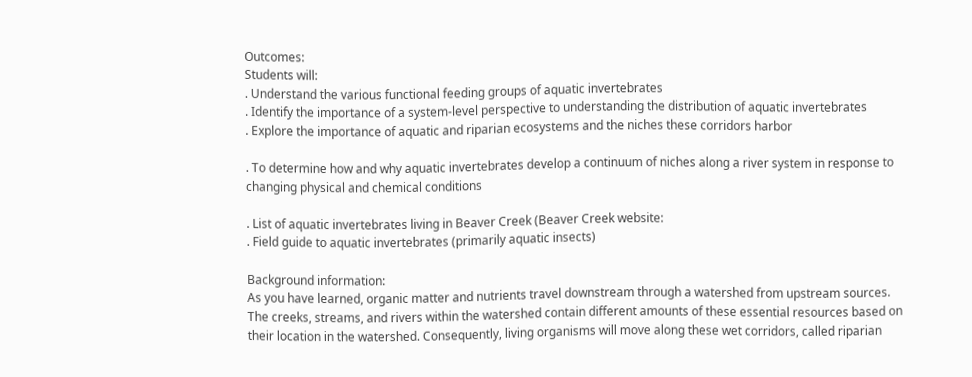Outcomes:
Students will:
. Understand the various functional feeding groups of aquatic invertebrates
. Identify the importance of a system-level perspective to understanding the distribution of aquatic invertebrates
. Explore the importance of aquatic and riparian ecosystems and the niches these corridors harbor

. To determine how and why aquatic invertebrates develop a continuum of niches along a river system in response to changing physical and chemical conditions

. List of aquatic invertebrates living in Beaver Creek (Beaver Creek website:
. Field guide to aquatic invertebrates (primarily aquatic insects)

Background information:
As you have learned, organic matter and nutrients travel downstream through a watershed from upstream sources. The creeks, streams, and rivers within the watershed contain different amounts of these essential resources based on their location in the watershed. Consequently, living organisms will move along these wet corridors, called riparian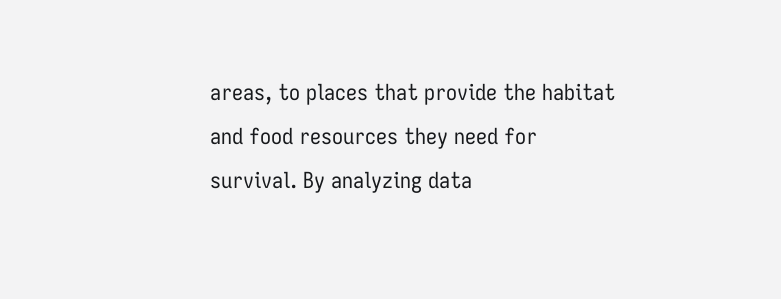areas, to places that provide the habitat and food resources they need for survival. By analyzing data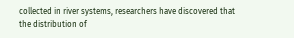collected in river systems, researchers have discovered that the distribution of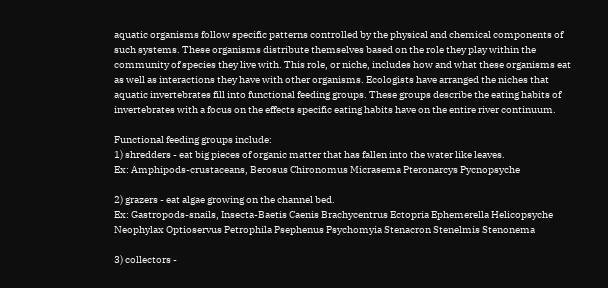aquatic organisms follow specific patterns controlled by the physical and chemical components of such systems. These organisms distribute themselves based on the role they play within the community of species they live with. This role, or niche, includes how and what these organisms eat as well as interactions they have with other organisms. Ecologists have arranged the niches that aquatic invertebrates fill into functional feeding groups. These groups describe the eating habits of invertebrates with a focus on the effects specific eating habits have on the entire river continuum.

Functional feeding groups include:
1) shredders - eat big pieces of organic matter that has fallen into the water like leaves.
Ex: Amphipods-crustaceans, Berosus Chironomus Micrasema Pteronarcys Pycnopsyche

2) grazers - eat algae growing on the channel bed.
Ex: Gastropods-snails, Insecta-Baetis Caenis Brachycentrus Ectopria Ephemerella Helicopsyche Neophylax Optioservus Petrophila Psephenus Psychomyia Stenacron Stenelmis Stenonema

3) collectors -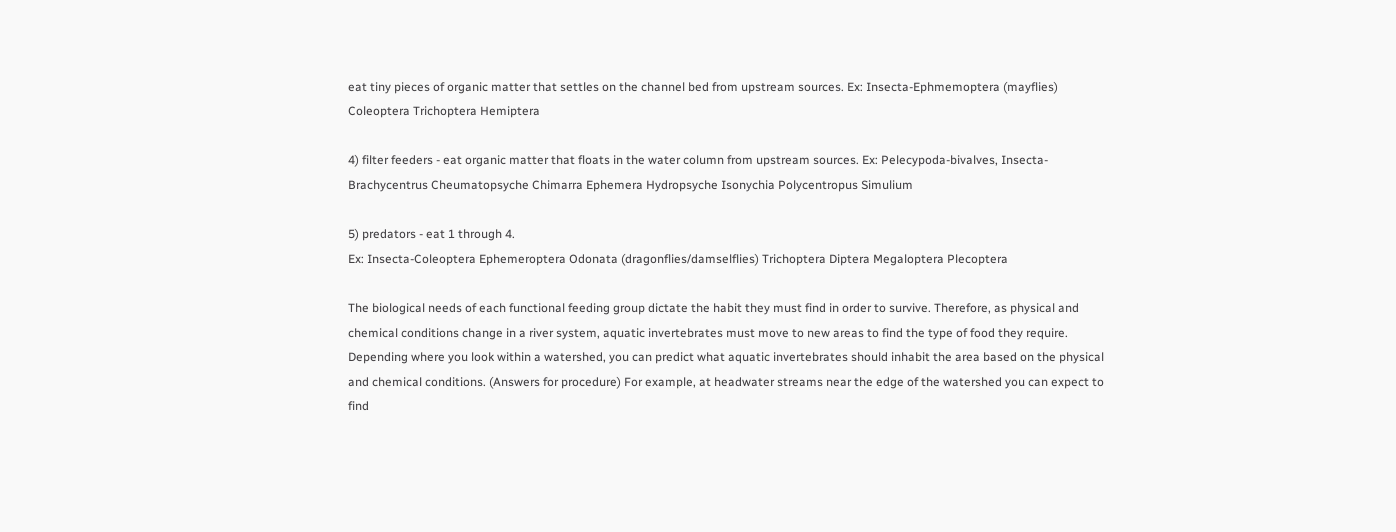eat tiny pieces of organic matter that settles on the channel bed from upstream sources. Ex: Insecta-Ephmemoptera (mayflies) Coleoptera Trichoptera Hemiptera

4) filter feeders - eat organic matter that floats in the water column from upstream sources. Ex: Pelecypoda-bivalves, Insecta-Brachycentrus Cheumatopsyche Chimarra Ephemera Hydropsyche Isonychia Polycentropus Simulium

5) predators - eat 1 through 4.
Ex: Insecta-Coleoptera Ephemeroptera Odonata (dragonflies/damselflies) Trichoptera Diptera Megaloptera Plecoptera

The biological needs of each functional feeding group dictate the habit they must find in order to survive. Therefore, as physical and chemical conditions change in a river system, aquatic invertebrates must move to new areas to find the type of food they require. Depending where you look within a watershed, you can predict what aquatic invertebrates should inhabit the area based on the physical and chemical conditions. (Answers for procedure) For example, at headwater streams near the edge of the watershed you can expect to find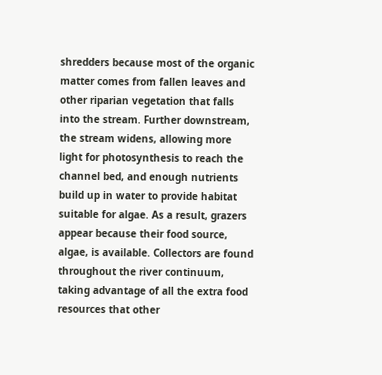shredders because most of the organic matter comes from fallen leaves and other riparian vegetation that falls into the stream. Further downstream, the stream widens, allowing more light for photosynthesis to reach the channel bed, and enough nutrients build up in water to provide habitat suitable for algae. As a result, grazers appear because their food source, algae, is available. Collectors are found throughout the river continuum, taking advantage of all the extra food resources that other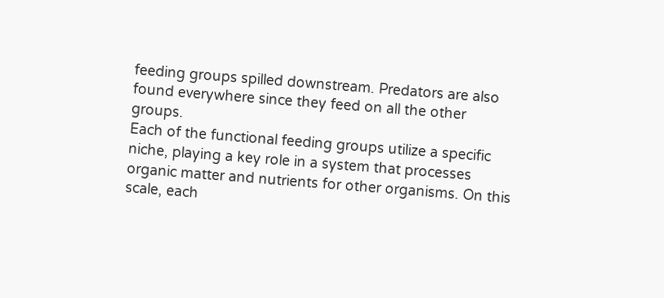feeding groups spilled downstream. Predators are also found everywhere since they feed on all the other groups.
Each of the functional feeding groups utilize a specific niche, playing a key role in a system that processes organic matter and nutrients for other organisms. On this scale, each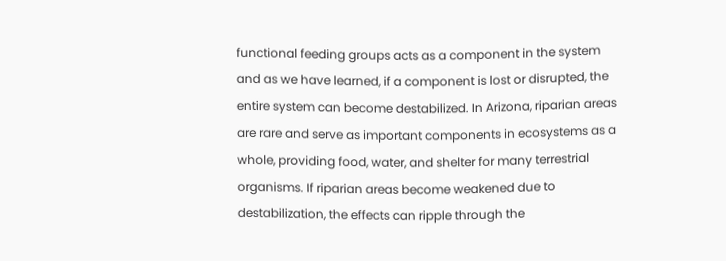functional feeding groups acts as a component in the system and as we have learned, if a component is lost or disrupted, the entire system can become destabilized. In Arizona, riparian areas are rare and serve as important components in ecosystems as a whole, providing food, water, and shelter for many terrestrial organisms. If riparian areas become weakened due to destabilization, the effects can ripple through the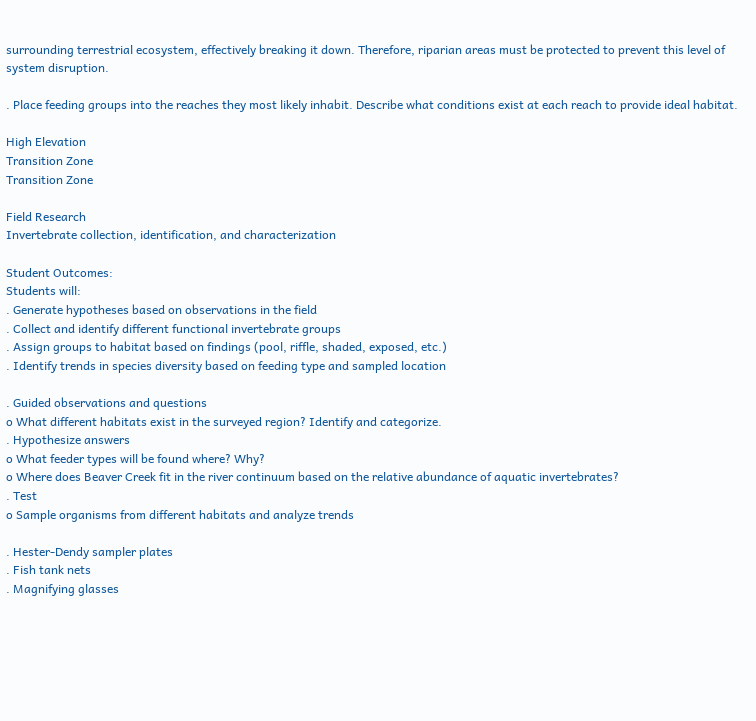surrounding terrestrial ecosystem, effectively breaking it down. Therefore, riparian areas must be protected to prevent this level of system disruption.

. Place feeding groups into the reaches they most likely inhabit. Describe what conditions exist at each reach to provide ideal habitat.

High Elevation
Transition Zone
Transition Zone

Field Research
Invertebrate collection, identification, and characterization

Student Outcomes:
Students will:
. Generate hypotheses based on observations in the field
. Collect and identify different functional invertebrate groups
. Assign groups to habitat based on findings (pool, riffle, shaded, exposed, etc.)
. Identify trends in species diversity based on feeding type and sampled location

. Guided observations and questions
o What different habitats exist in the surveyed region? Identify and categorize.
. Hypothesize answers
o What feeder types will be found where? Why?
o Where does Beaver Creek fit in the river continuum based on the relative abundance of aquatic invertebrates?
. Test
o Sample organisms from different habitats and analyze trends

. Hester-Dendy sampler plates
. Fish tank nets
. Magnifying glasses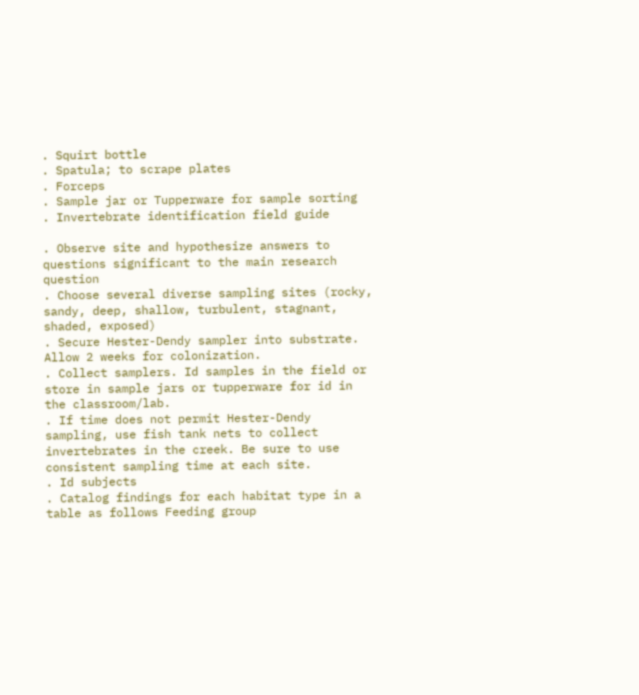. Squirt bottle
. Spatula; to scrape plates
. Forceps
. Sample jar or Tupperware for sample sorting
. Invertebrate identification field guide

. Observe site and hypothesize answers to questions significant to the main research question
. Choose several diverse sampling sites (rocky, sandy, deep, shallow, turbulent, stagnant, shaded, exposed)
. Secure Hester-Dendy sampler into substrate. Allow 2 weeks for colonization.
. Collect samplers. Id samples in the field or store in sample jars or tupperware for id in the classroom/lab.
. If time does not permit Hester-Dendy sampling, use fish tank nets to collect invertebrates in the creek. Be sure to use consistent sampling time at each site.
. Id subjects
. Catalog findings for each habitat type in a table as follows Feeding group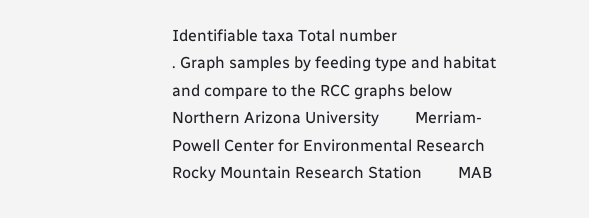Identifiable taxa Total number
. Graph samples by feeding type and habitat and compare to the RCC graphs below
Northern Arizona University         Merriam-Powell Center for Environmental Research         Rocky Mountain Research Station         MAB